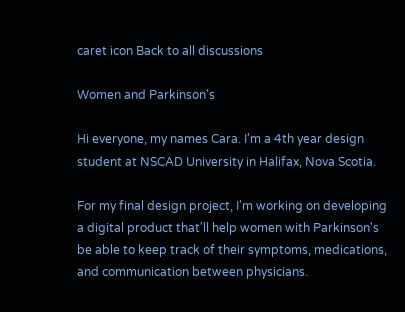caret icon Back to all discussions

Women and Parkinson's

Hi everyone, my names Cara. I'm a 4th year design student at NSCAD University in Halifax, Nova Scotia.

For my final design project, I'm working on developing a digital product that'll help women with Parkinson's be able to keep track of their symptoms, medications, and communication between physicians.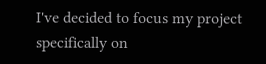I've decided to focus my project specifically on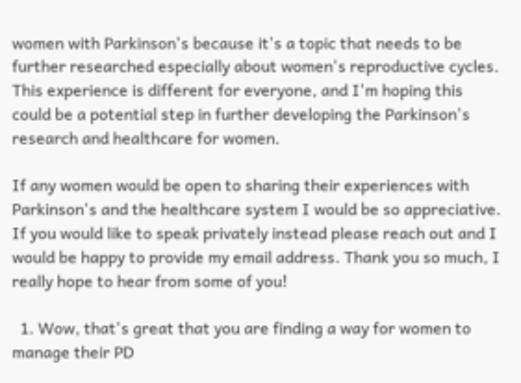women with Parkinson's because it's a topic that needs to be further researched especially about women's reproductive cycles. This experience is different for everyone, and I'm hoping this could be a potential step in further developing the Parkinson's research and healthcare for women.

If any women would be open to sharing their experiences with Parkinson's and the healthcare system I would be so appreciative. If you would like to speak privately instead please reach out and I would be happy to provide my email address. Thank you so much, I really hope to hear from some of you!

  1. Wow, that's great that you are finding a way for women to manage their PD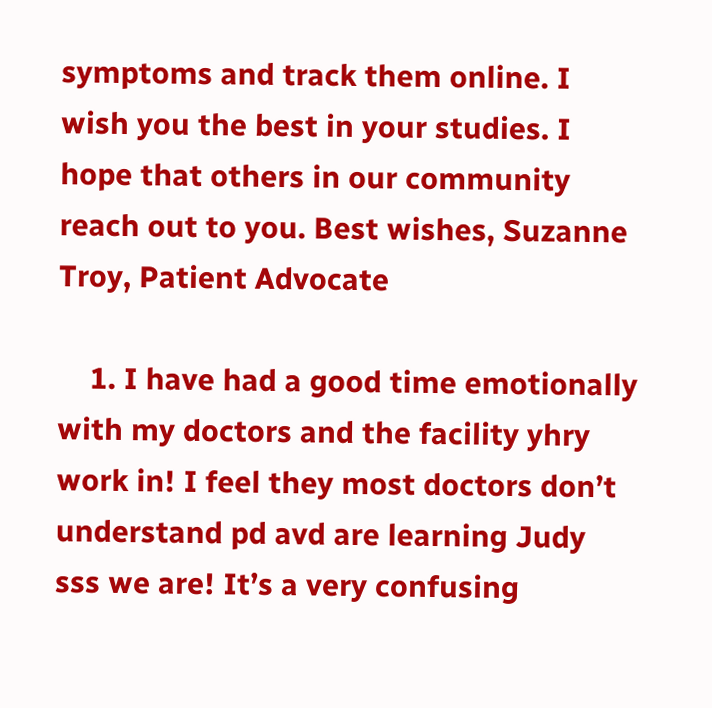symptoms and track them online. I wish you the best in your studies. I hope that others in our community reach out to you. Best wishes, Suzanne Troy, Patient Advocate

    1. I have had a good time emotionally with my doctors and the facility yhry work in! I feel they most doctors don’t understand pd avd are learning Judy sss we are! It’s a very confusing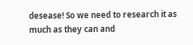desease! So we need to research it as much as they can and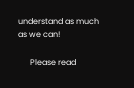understand as much as we can!

      Please read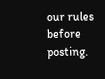our rules before posting.